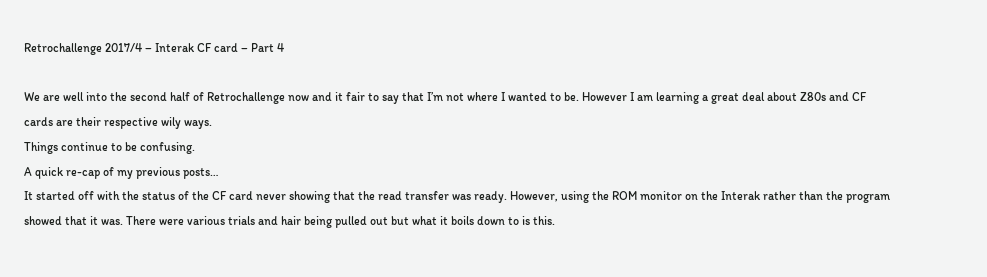Retrochallenge 2017/4 – Interak CF card – Part 4

We are well into the second half of Retrochallenge now and it fair to say that I’m not where I wanted to be. However I am learning a great deal about Z80s and CF cards are their respective wily ways.
Things continue to be confusing.
A quick re-cap of my previous posts…
It started off with the status of the CF card never showing that the read transfer was ready. However, using the ROM monitor on the Interak rather than the program showed that it was. There were various trials and hair being pulled out but what it boils down to is this.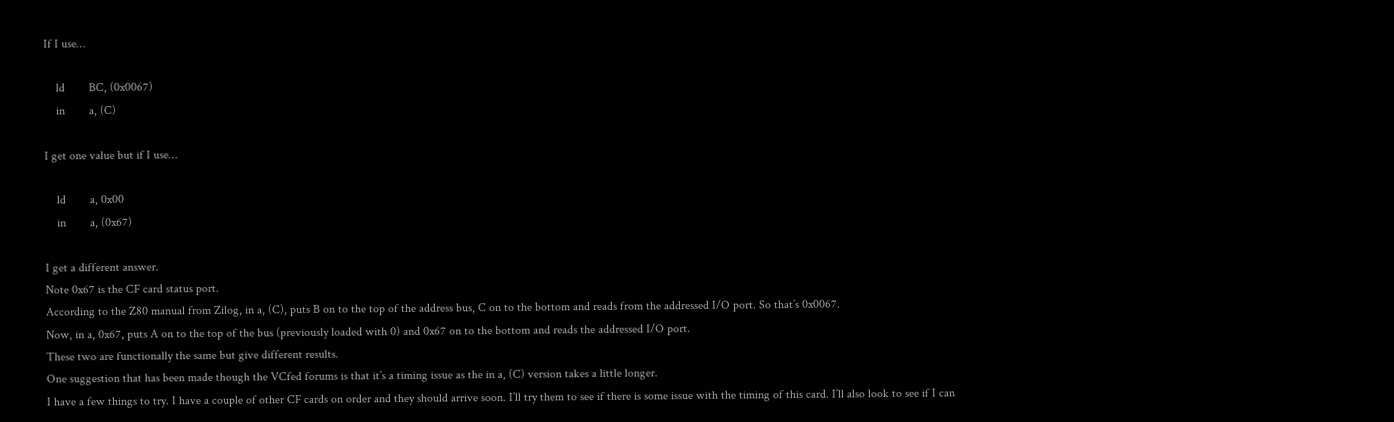If I use…

    ld        BC, (0x0067)
    in        a, (C)

I get one value but if I use…

    ld        a, 0x00
    in        a, (0x67)

I get a different answer.
Note 0x67 is the CF card status port.
According to the Z80 manual from Zilog, in a, (C), puts B on to the top of the address bus, C on to the bottom and reads from the addressed I/O port. So that’s 0x0067.
Now, in a, 0x67, puts A on to the top of the bus (previously loaded with 0) and 0x67 on to the bottom and reads the addressed I/O port.
These two are functionally the same but give different results.
One suggestion that has been made though the VCfed forums is that it’s a timing issue as the in a, (C) version takes a little longer.
I have a few things to try. I have a couple of other CF cards on order and they should arrive soon. I’ll try them to see if there is some issue with the timing of this card. I’ll also look to see if I can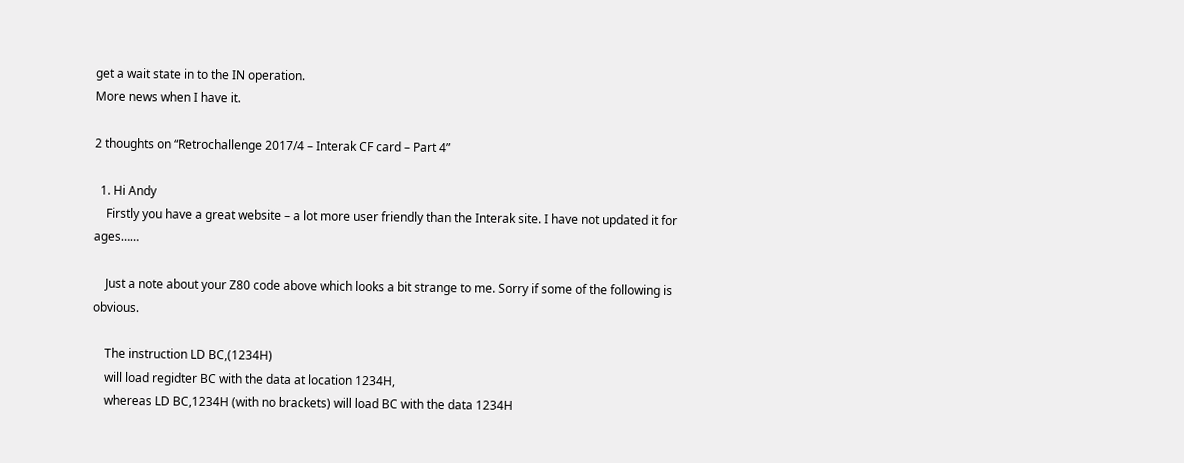get a wait state in to the IN operation.
More news when I have it.

2 thoughts on “Retrochallenge 2017/4 – Interak CF card – Part 4”

  1. Hi Andy
    Firstly you have a great website – a lot more user friendly than the Interak site. I have not updated it for ages……

    Just a note about your Z80 code above which looks a bit strange to me. Sorry if some of the following is obvious.

    The instruction LD BC,(1234H)
    will load regidter BC with the data at location 1234H,
    whereas LD BC,1234H (with no brackets) will load BC with the data 1234H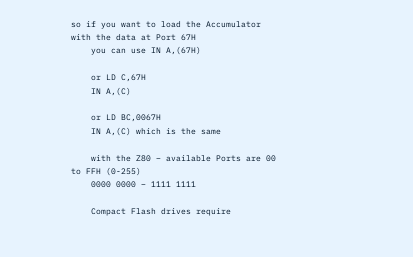so if you want to load the Accumulator with the data at Port 67H
    you can use IN A,(67H)

    or LD C,67H
    IN A,(C)

    or LD BC,0067H
    IN A,(C) which is the same

    with the Z80 – available Ports are 00 to FFH (0-255)
    0000 0000 – 1111 1111

    Compact Flash drives require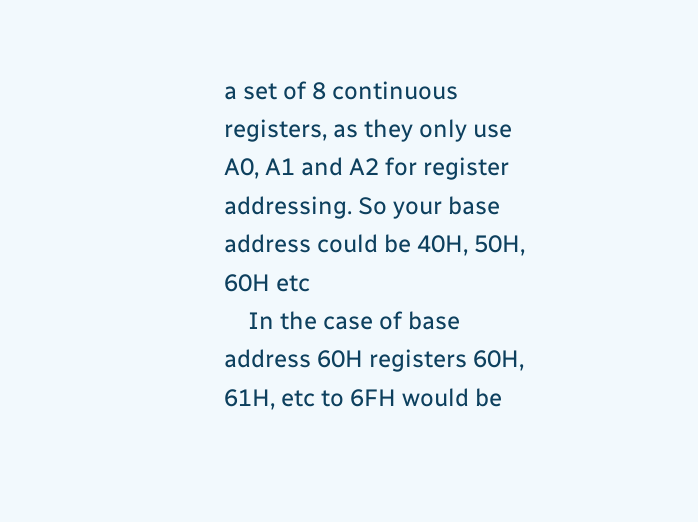a set of 8 continuous registers, as they only use A0, A1 and A2 for register addressing. So your base address could be 40H, 50H, 60H etc
    In the case of base address 60H registers 60H, 61H, etc to 6FH would be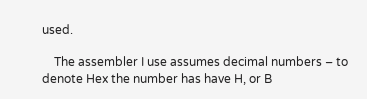used.

    The assembler I use assumes decimal numbers – to denote Hex the number has have H, or B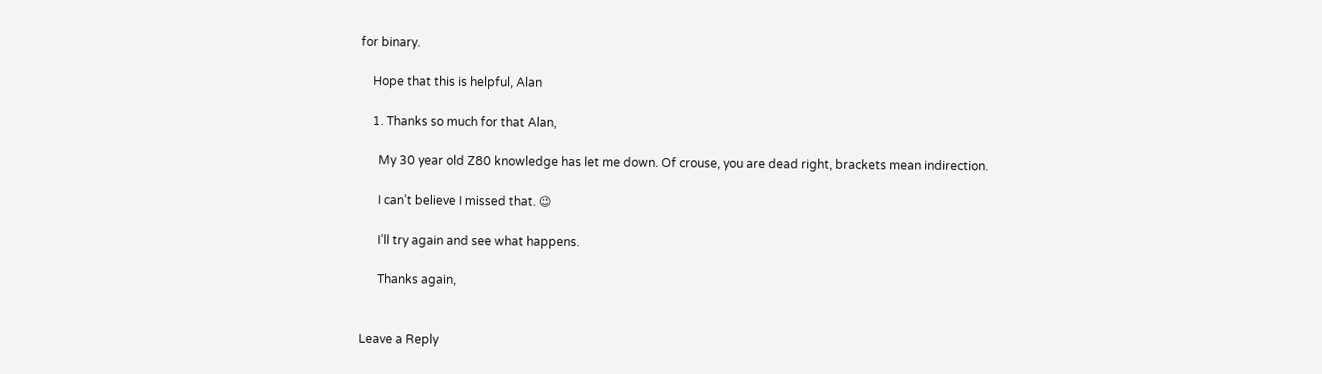for binary.

    Hope that this is helpful, Alan

    1. Thanks so much for that Alan,

      My 30 year old Z80 knowledge has let me down. Of crouse, you are dead right, brackets mean indirection.

      I can’t believe I missed that. 😉

      I’ll try again and see what happens.

      Thanks again,


Leave a Reply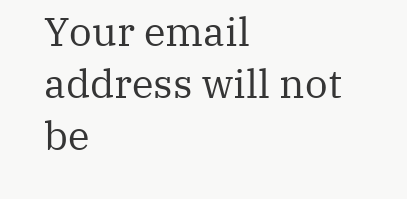Your email address will not be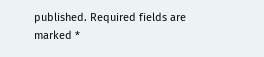published. Required fields are marked *